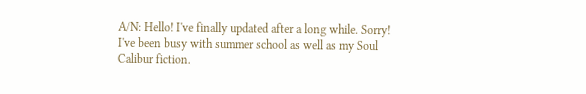A/N: Hello! I've finally updated after a long while. Sorry! I've been busy with summer school as well as my Soul Calibur fiction.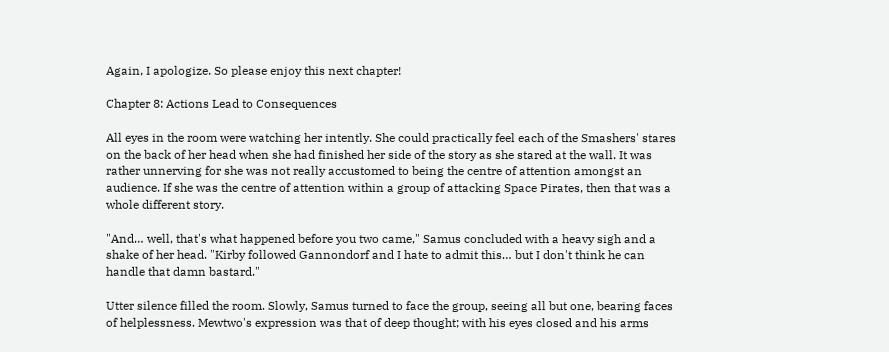Again, I apologize. So please enjoy this next chapter!

Chapter 8: Actions Lead to Consequences

All eyes in the room were watching her intently. She could practically feel each of the Smashers' stares on the back of her head when she had finished her side of the story as she stared at the wall. It was rather unnerving for she was not really accustomed to being the centre of attention amongst an audience. If she was the centre of attention within a group of attacking Space Pirates, then that was a whole different story.

"And… well, that's what happened before you two came," Samus concluded with a heavy sigh and a shake of her head. "Kirby followed Gannondorf and I hate to admit this… but I don't think he can handle that damn bastard."

Utter silence filled the room. Slowly, Samus turned to face the group, seeing all but one, bearing faces of helplessness. Mewtwo's expression was that of deep thought; with his eyes closed and his arms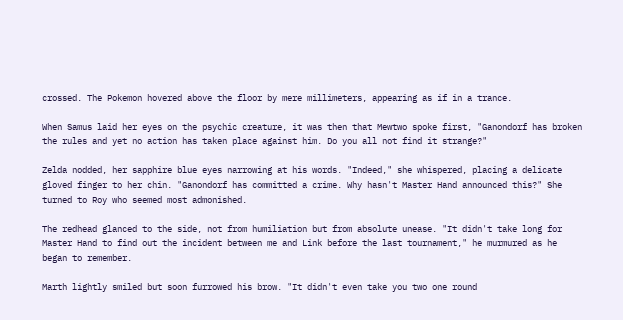crossed. The Pokemon hovered above the floor by mere millimeters, appearing as if in a trance.

When Samus laid her eyes on the psychic creature, it was then that Mewtwo spoke first, "Ganondorf has broken the rules and yet no action has taken place against him. Do you all not find it strange?"

Zelda nodded, her sapphire blue eyes narrowing at his words. "Indeed," she whispered, placing a delicate gloved finger to her chin. "Ganondorf has committed a crime. Why hasn't Master Hand announced this?" She turned to Roy who seemed most admonished.

The redhead glanced to the side, not from humiliation but from absolute unease. "It didn't take long for Master Hand to find out the incident between me and Link before the last tournament," he murmured as he began to remember.

Marth lightly smiled but soon furrowed his brow. "It didn't even take you two one round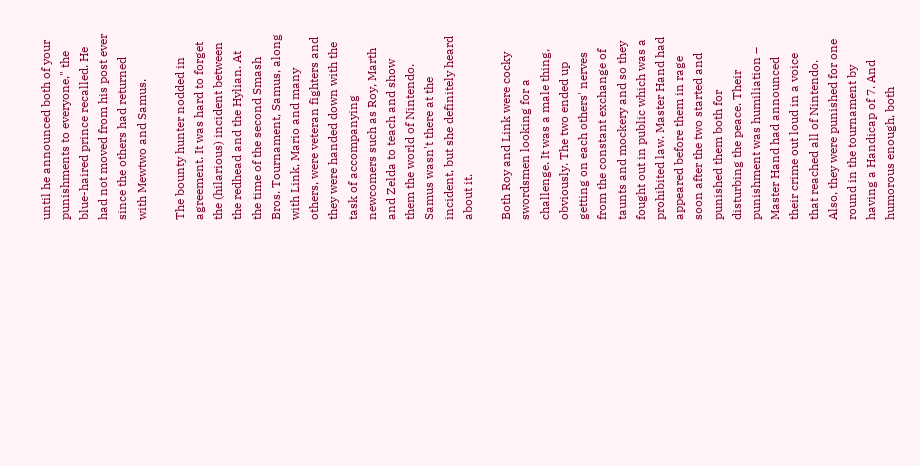until he announced both of your punishments to everyone," the blue-haired prince recalled. He had not moved from his post ever since the others had returned with Mewtwo and Samus.

The bounty hunter nodded in agreement. It was hard to forget the (hilarious) incident between the redhead and the Hylian. At the time of the second Smash Bros. Tournament, Samus, along with Link, Mario and many others, were veteran fighters and they were handed down with the task of accompanying newcomers such as Roy, Marth and Zelda to teach and show them the world of Nintendo. Samus wasn't there at the incident, but she definitely heard about it.

Both Roy and Link were cocky swordsmen looking for a challenge. It was a male thing, obviously. The two ended up getting on each others' nerves from the constant exchange of taunts and mockery and so they fought out in public which was a prohibited law. Master Hand had appeared before them in rage soon after the two started and punished them both for disturbing the peace. Their punishment was humiliation – Master Hand had announced their crime out loud in a voice that reached all of Nintendo. Also, they were punished for one round in the tournament by having a Handicap of 7. And humorous enough, both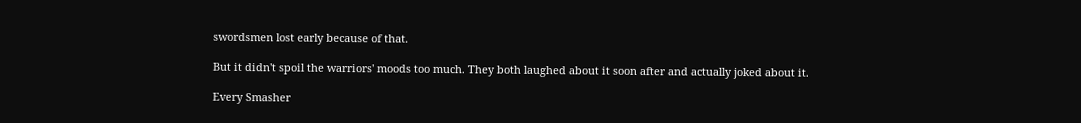swordsmen lost early because of that.

But it didn't spoil the warriors' moods too much. They both laughed about it soon after and actually joked about it.

Every Smasher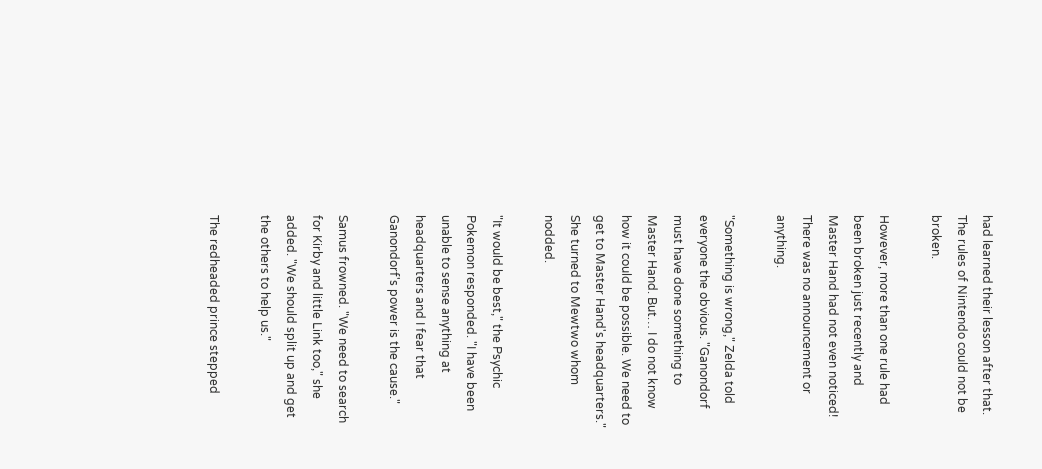had learned their lesson after that. The rules of Nintendo could not be broken.

However, more than one rule had been broken just recently and Master Hand had not even noticed! There was no announcement or anything.

"Something is wrong," Zelda told everyone the obvious. "Ganondorf must have done something to Master Hand. But… I do not know how it could be possible. We need to get to Master Hand's headquarters." She turned to Mewtwo whom nodded.

"It would be best," the Psychic Pokemon responded. "I have been unable to sense anything at headquarters and I fear that Ganondorf's power is the cause."

Samus frowned. "We need to search for Kirby and little Link too," she added. "We should split up and get the others to help us."

The redheaded prince stepped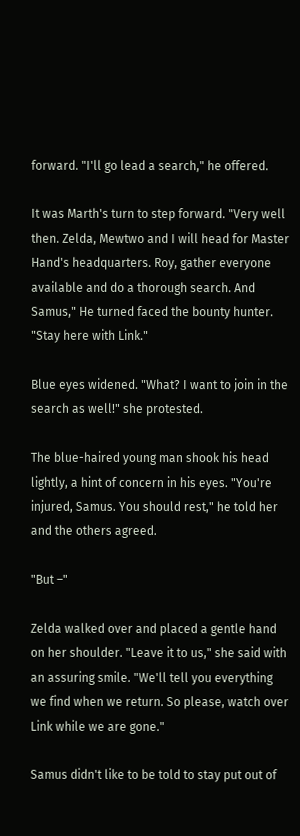forward. "I'll go lead a search," he offered.

It was Marth's turn to step forward. "Very well then. Zelda, Mewtwo and I will head for Master Hand's headquarters. Roy, gather everyone available and do a thorough search. And Samus," He turned faced the bounty hunter. "Stay here with Link."

Blue eyes widened. "What? I want to join in the search as well!" she protested.

The blue-haired young man shook his head lightly, a hint of concern in his eyes. "You're injured, Samus. You should rest," he told her and the others agreed.

"But –"

Zelda walked over and placed a gentle hand on her shoulder. "Leave it to us," she said with an assuring smile. "We'll tell you everything we find when we return. So please, watch over Link while we are gone."

Samus didn't like to be told to stay put out of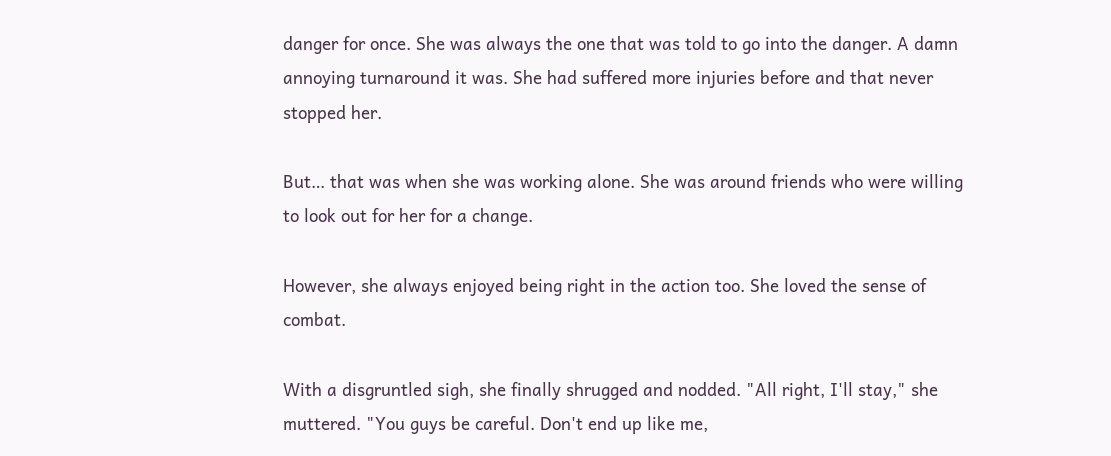danger for once. She was always the one that was told to go into the danger. A damn annoying turnaround it was. She had suffered more injuries before and that never stopped her.

But… that was when she was working alone. She was around friends who were willing to look out for her for a change.

However, she always enjoyed being right in the action too. She loved the sense of combat.

With a disgruntled sigh, she finally shrugged and nodded. "All right, I'll stay," she muttered. "You guys be careful. Don't end up like me,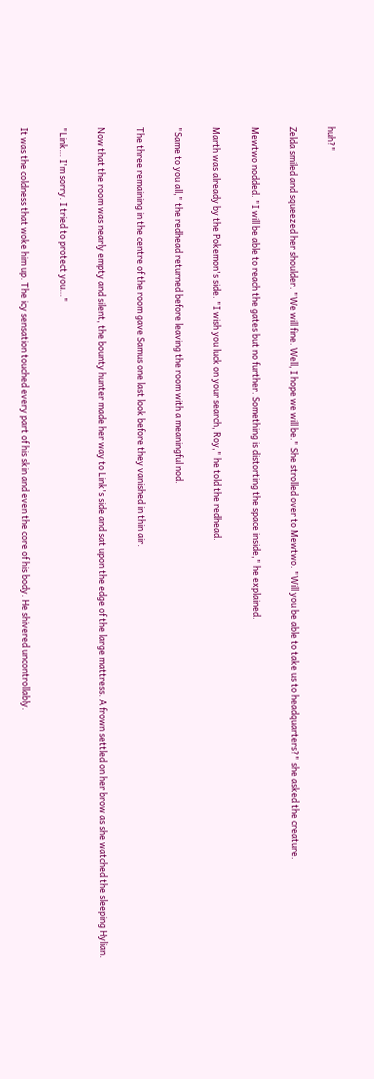huh?"

Zelda smiled and squeezed her shoulder. "We will fine. Well, I hope we will be." She strolled over to Mewtwo. "Will you be able to take us to headquarters?" she asked the creature.

Mewtwo nodded. "I will be able to reach the gates but no further. Something is distorting the space inside," he explained.

Marth was already by the Pokemon's side. "I wish you luck on your search, Roy," he told the redhead.

"Same to you all," the redhead returned before leaving the room with a meaningful nod.

The three remaining in the centre of the room gave Samus one last look before they vanished in thin air.

Now that the room was nearly empty and silent, the bounty hunter made her way to Link's side and sat upon the edge of the large mattress. A frown settled on her brow as she watched the sleeping Hylian.

"Link… I'm sorry. I tried to protect you…"

It was the coldness that woke him up. The icy sensation touched every part of his skin and even the core of his body. He shivered uncontrollably.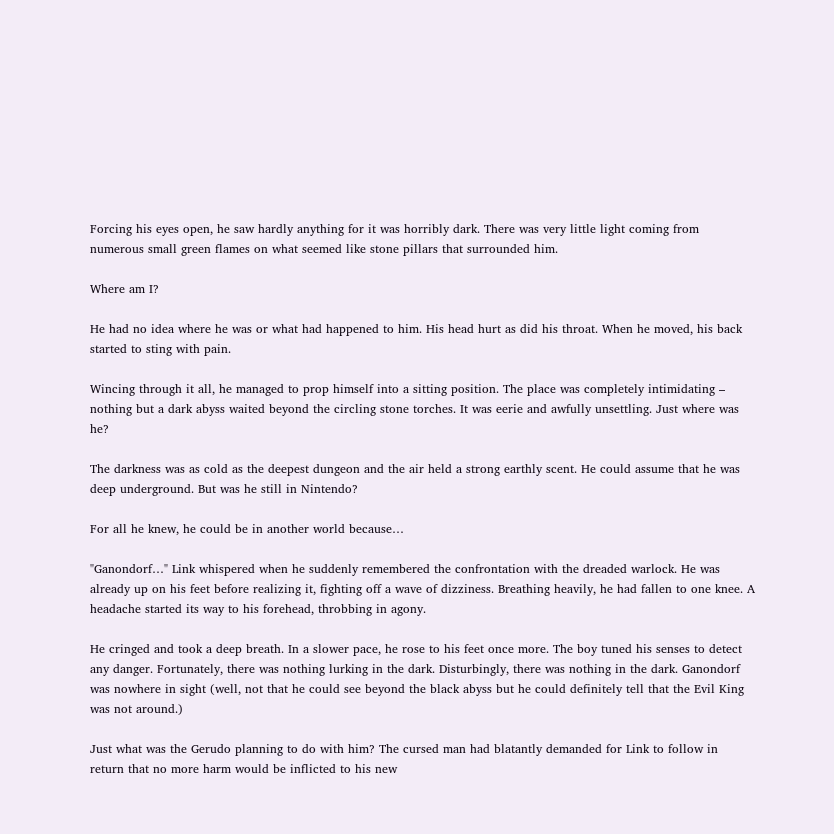Forcing his eyes open, he saw hardly anything for it was horribly dark. There was very little light coming from numerous small green flames on what seemed like stone pillars that surrounded him.

Where am I?

He had no idea where he was or what had happened to him. His head hurt as did his throat. When he moved, his back started to sting with pain.

Wincing through it all, he managed to prop himself into a sitting position. The place was completely intimidating – nothing but a dark abyss waited beyond the circling stone torches. It was eerie and awfully unsettling. Just where was he?

The darkness was as cold as the deepest dungeon and the air held a strong earthly scent. He could assume that he was deep underground. But was he still in Nintendo?

For all he knew, he could be in another world because…

"Ganondorf…" Link whispered when he suddenly remembered the confrontation with the dreaded warlock. He was already up on his feet before realizing it, fighting off a wave of dizziness. Breathing heavily, he had fallen to one knee. A headache started its way to his forehead, throbbing in agony.

He cringed and took a deep breath. In a slower pace, he rose to his feet once more. The boy tuned his senses to detect any danger. Fortunately, there was nothing lurking in the dark. Disturbingly, there was nothing in the dark. Ganondorf was nowhere in sight (well, not that he could see beyond the black abyss but he could definitely tell that the Evil King was not around.)

Just what was the Gerudo planning to do with him? The cursed man had blatantly demanded for Link to follow in return that no more harm would be inflicted to his new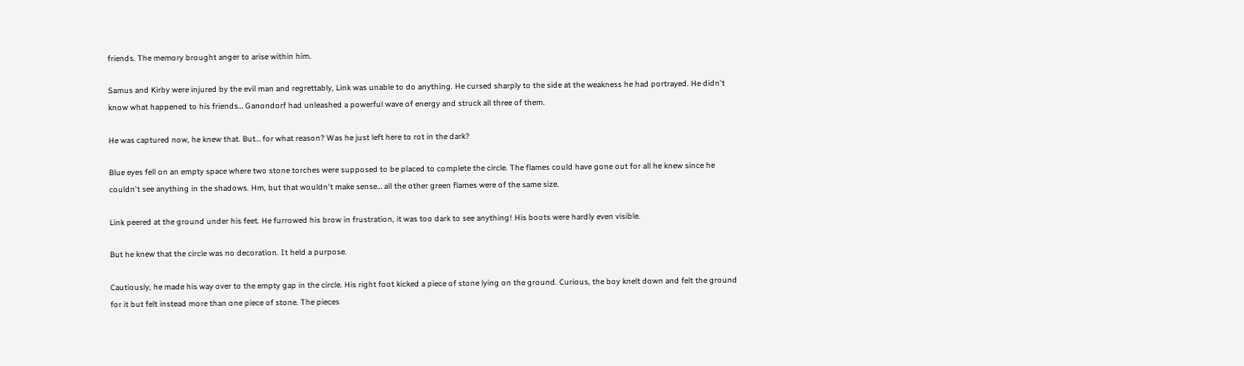friends. The memory brought anger to arise within him.

Samus and Kirby were injured by the evil man and regrettably, Link was unable to do anything. He cursed sharply to the side at the weakness he had portrayed. He didn't know what happened to his friends… Ganondorf had unleashed a powerful wave of energy and struck all three of them.

He was captured now, he knew that. But… for what reason? Was he just left here to rot in the dark?

Blue eyes fell on an empty space where two stone torches were supposed to be placed to complete the circle. The flames could have gone out for all he knew since he couldn't see anything in the shadows. Hm, but that wouldn't make sense… all the other green flames were of the same size.

Link peered at the ground under his feet. He furrowed his brow in frustration, it was too dark to see anything! His boots were hardly even visible.

But he knew that the circle was no decoration. It held a purpose.

Cautiously, he made his way over to the empty gap in the circle. His right foot kicked a piece of stone lying on the ground. Curious, the boy knelt down and felt the ground for it but felt instead more than one piece of stone. The pieces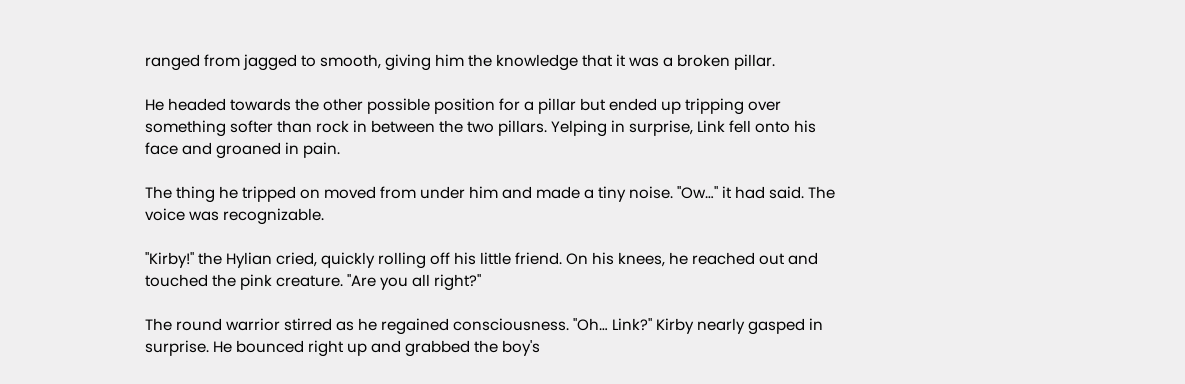ranged from jagged to smooth, giving him the knowledge that it was a broken pillar.

He headed towards the other possible position for a pillar but ended up tripping over something softer than rock in between the two pillars. Yelping in surprise, Link fell onto his face and groaned in pain.

The thing he tripped on moved from under him and made a tiny noise. "Ow…" it had said. The voice was recognizable.

"Kirby!" the Hylian cried, quickly rolling off his little friend. On his knees, he reached out and touched the pink creature. "Are you all right?"

The round warrior stirred as he regained consciousness. "Oh… Link?" Kirby nearly gasped in surprise. He bounced right up and grabbed the boy's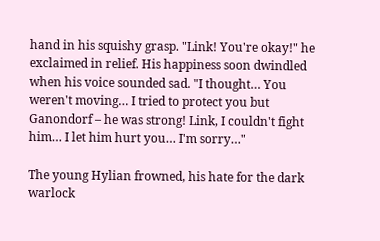hand in his squishy grasp. "Link! You're okay!" he exclaimed in relief. His happiness soon dwindled when his voice sounded sad. "I thought… You weren't moving… I tried to protect you but Ganondorf – he was strong! Link, I couldn't fight him… I let him hurt you… I'm sorry…"

The young Hylian frowned, his hate for the dark warlock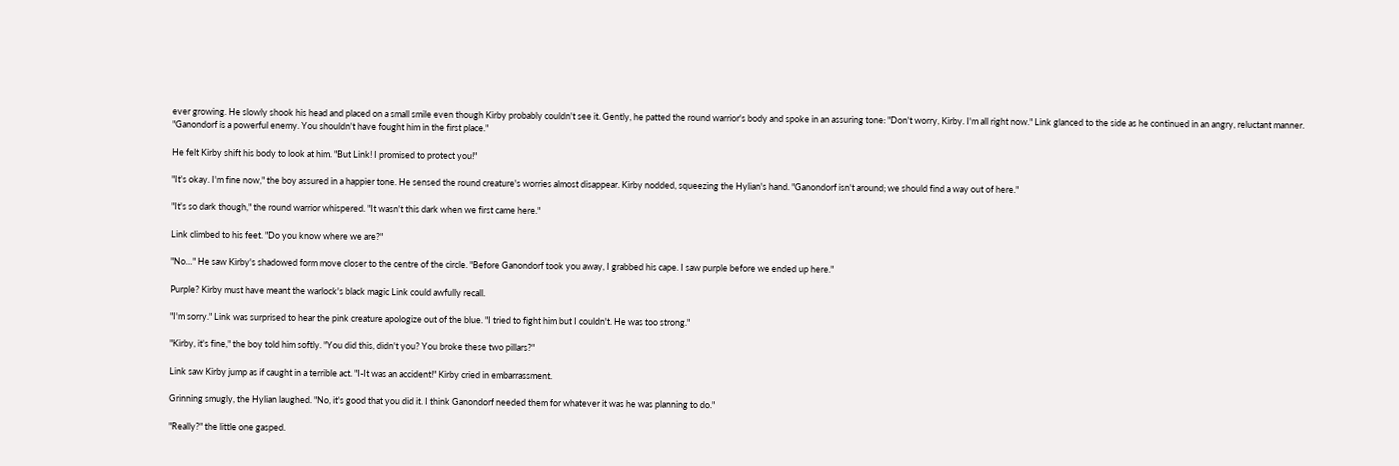ever growing. He slowly shook his head and placed on a small smile even though Kirby probably couldn't see it. Gently, he patted the round warrior's body and spoke in an assuring tone: "Don't worry, Kirby. I'm all right now." Link glanced to the side as he continued in an angry, reluctant manner. "Ganondorf is a powerful enemy. You shouldn't have fought him in the first place."

He felt Kirby shift his body to look at him. "But Link! I promised to protect you!"

"It's okay. I'm fine now," the boy assured in a happier tone. He sensed the round creature's worries almost disappear. Kirby nodded, squeezing the Hylian's hand. "Ganondorf isn't around; we should find a way out of here."

"It's so dark though," the round warrior whispered. "It wasn't this dark when we first came here."

Link climbed to his feet. "Do you know where we are?"

"No…" He saw Kirby's shadowed form move closer to the centre of the circle. "Before Ganondorf took you away, I grabbed his cape. I saw purple before we ended up here."

Purple? Kirby must have meant the warlock's black magic Link could awfully recall.

"I'm sorry." Link was surprised to hear the pink creature apologize out of the blue. "I tried to fight him but I couldn't. He was too strong."

"Kirby, it's fine," the boy told him softly. "You did this, didn't you? You broke these two pillars?"

Link saw Kirby jump as if caught in a terrible act. "I-It was an accident!" Kirby cried in embarrassment.

Grinning smugly, the Hylian laughed. "No, it's good that you did it. I think Ganondorf needed them for whatever it was he was planning to do."

"Really?" the little one gasped.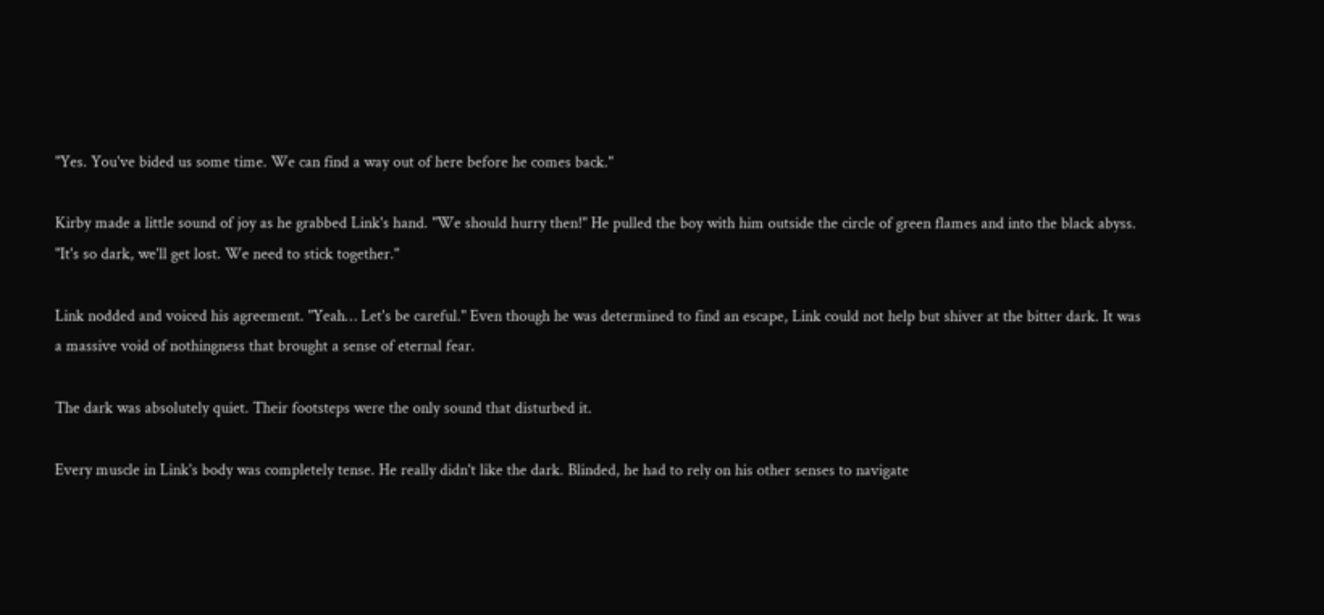"Yes. You've bided us some time. We can find a way out of here before he comes back."

Kirby made a little sound of joy as he grabbed Link's hand. "We should hurry then!" He pulled the boy with him outside the circle of green flames and into the black abyss. "It's so dark, we'll get lost. We need to stick together."

Link nodded and voiced his agreement. "Yeah… Let's be careful." Even though he was determined to find an escape, Link could not help but shiver at the bitter dark. It was a massive void of nothingness that brought a sense of eternal fear.

The dark was absolutely quiet. Their footsteps were the only sound that disturbed it.

Every muscle in Link's body was completely tense. He really didn't like the dark. Blinded, he had to rely on his other senses to navigate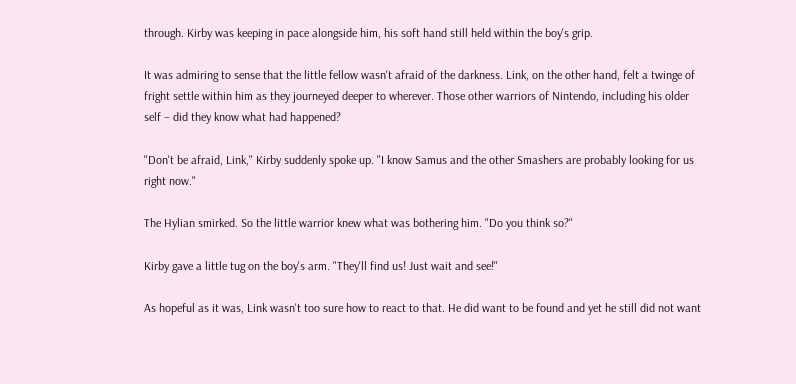through. Kirby was keeping in pace alongside him, his soft hand still held within the boy's grip.

It was admiring to sense that the little fellow wasn't afraid of the darkness. Link, on the other hand, felt a twinge of fright settle within him as they journeyed deeper to wherever. Those other warriors of Nintendo, including his older self – did they know what had happened?

"Don't be afraid, Link," Kirby suddenly spoke up. "I know Samus and the other Smashers are probably looking for us right now."

The Hylian smirked. So the little warrior knew what was bothering him. "Do you think so?"

Kirby gave a little tug on the boy's arm. "They'll find us! Just wait and see!"

As hopeful as it was, Link wasn't too sure how to react to that. He did want to be found and yet he still did not want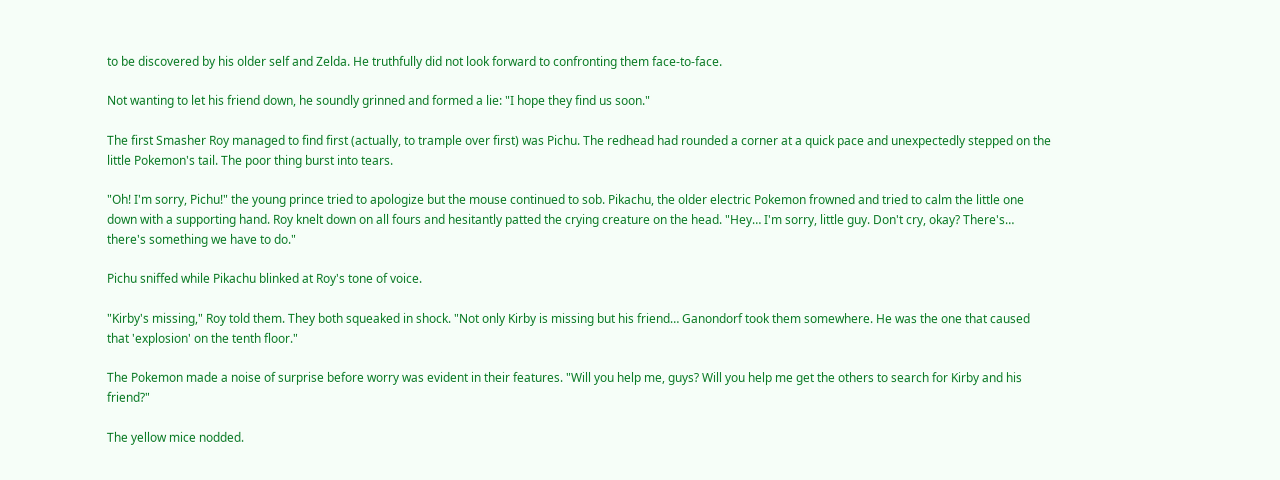to be discovered by his older self and Zelda. He truthfully did not look forward to confronting them face-to-face.

Not wanting to let his friend down, he soundly grinned and formed a lie: "I hope they find us soon."

The first Smasher Roy managed to find first (actually, to trample over first) was Pichu. The redhead had rounded a corner at a quick pace and unexpectedly stepped on the little Pokemon's tail. The poor thing burst into tears.

"Oh! I'm sorry, Pichu!" the young prince tried to apologize but the mouse continued to sob. Pikachu, the older electric Pokemon frowned and tried to calm the little one down with a supporting hand. Roy knelt down on all fours and hesitantly patted the crying creature on the head. "Hey… I'm sorry, little guy. Don't cry, okay? There's… there's something we have to do."

Pichu sniffed while Pikachu blinked at Roy's tone of voice.

"Kirby's missing," Roy told them. They both squeaked in shock. "Not only Kirby is missing but his friend… Ganondorf took them somewhere. He was the one that caused that 'explosion' on the tenth floor."

The Pokemon made a noise of surprise before worry was evident in their features. "Will you help me, guys? Will you help me get the others to search for Kirby and his friend?"

The yellow mice nodded.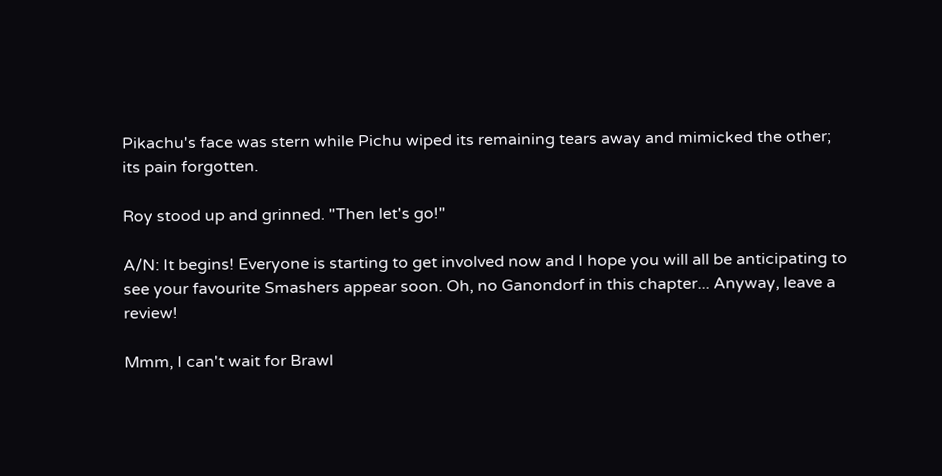Pikachu's face was stern while Pichu wiped its remaining tears away and mimicked the other; its pain forgotten.

Roy stood up and grinned. "Then let's go!"

A/N: It begins! Everyone is starting to get involved now and I hope you will all be anticipating to see your favourite Smashers appear soon. Oh, no Ganondorf in this chapter... Anyway, leave a review!

Mmm, I can't wait for Brawl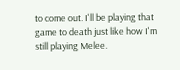to come out. I'll be playing that game to death just like how I'm still playing Melee.